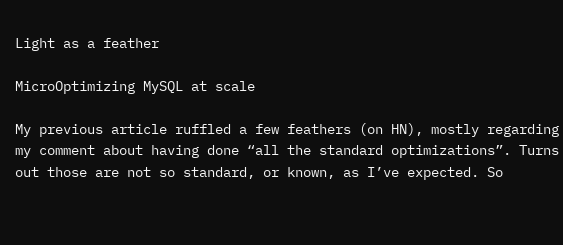Light as a feather

MicroOptimizing MySQL at scale

My previous article ruffled a few feathers (on HN), mostly regarding my comment about having done “all the standard optimizations”. Turns out those are not so standard, or known, as I’ve expected. So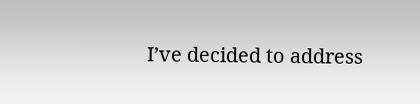I’ve decided to address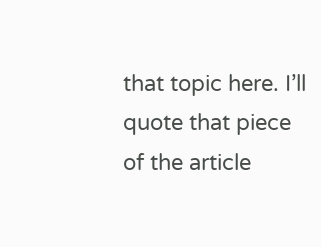that topic here. I’ll quote that piece of the article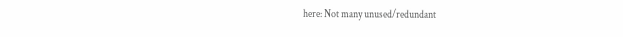here: Not many unused/redundant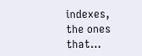indexes, the ones that…